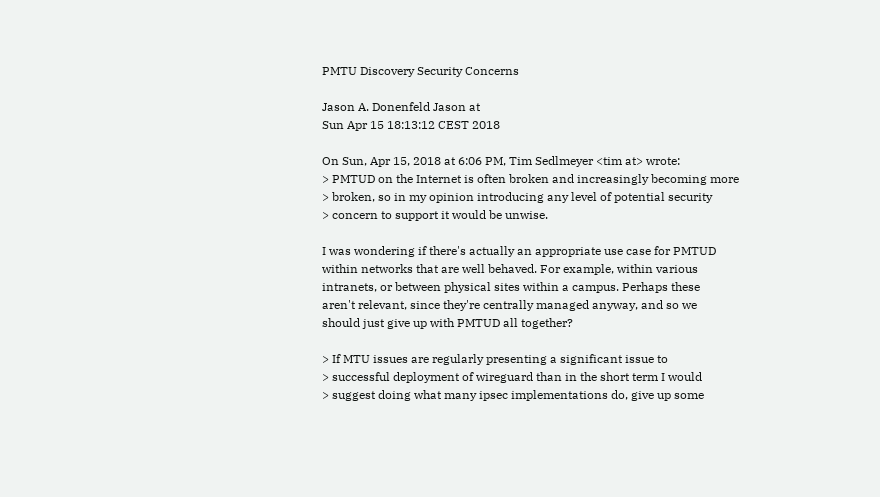PMTU Discovery Security Concerns

Jason A. Donenfeld Jason at
Sun Apr 15 18:13:12 CEST 2018

On Sun, Apr 15, 2018 at 6:06 PM, Tim Sedlmeyer <tim at> wrote:
> PMTUD on the Internet is often broken and increasingly becoming more
> broken, so in my opinion introducing any level of potential security
> concern to support it would be unwise.

I was wondering if there's actually an appropriate use case for PMTUD
within networks that are well behaved. For example, within various
intranets, or between physical sites within a campus. Perhaps these
aren't relevant, since they're centrally managed anyway, and so we
should just give up with PMTUD all together?

> If MTU issues are regularly presenting a significant issue to
> successful deployment of wireguard than in the short term I would
> suggest doing what many ipsec implementations do, give up some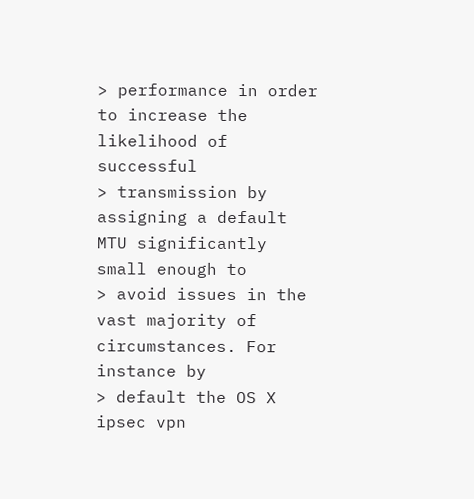> performance in order to increase the likelihood of successful
> transmission by assigning a default MTU significantly small enough to
> avoid issues in the vast majority of circumstances. For instance by
> default the OS X ipsec vpn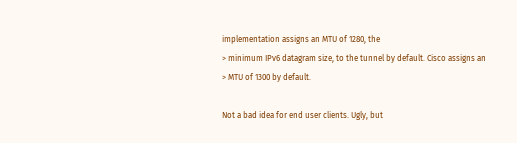implementation assigns an MTU of 1280, the
> minimum IPv6 datagram size, to the tunnel by default. Cisco assigns an
> MTU of 1300 by default.

Not a bad idea for end user clients. Ugly, but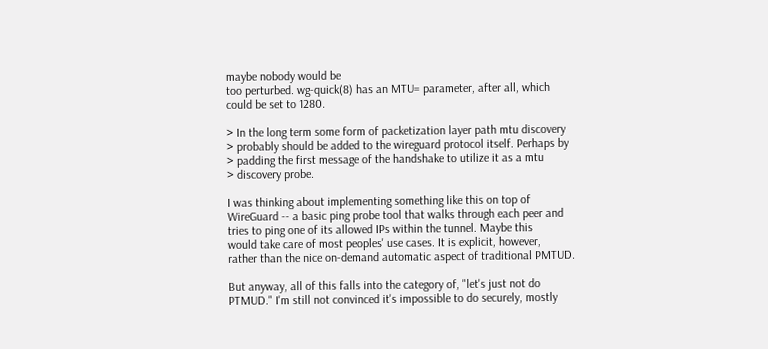maybe nobody would be
too perturbed. wg-quick(8) has an MTU= parameter, after all, which
could be set to 1280.

> In the long term some form of packetization layer path mtu discovery
> probably should be added to the wireguard protocol itself. Perhaps by
> padding the first message of the handshake to utilize it as a mtu
> discovery probe.

I was thinking about implementing something like this on top of
WireGuard -- a basic ping probe tool that walks through each peer and
tries to ping one of its allowed IPs within the tunnel. Maybe this
would take care of most peoples' use cases. It is explicit, however,
rather than the nice on-demand automatic aspect of traditional PMTUD.

But anyway, all of this falls into the category of, "let's just not do
PTMUD." I'm still not convinced it's impossible to do securely, mostly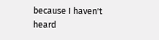because I haven't heard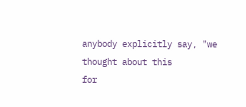anybody explicitly say, "we thought about this
for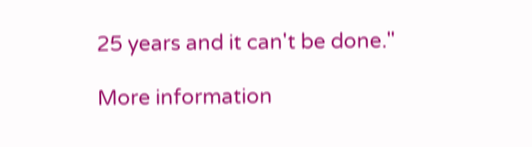25 years and it can't be done."

More information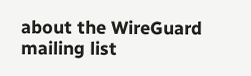about the WireGuard mailing list